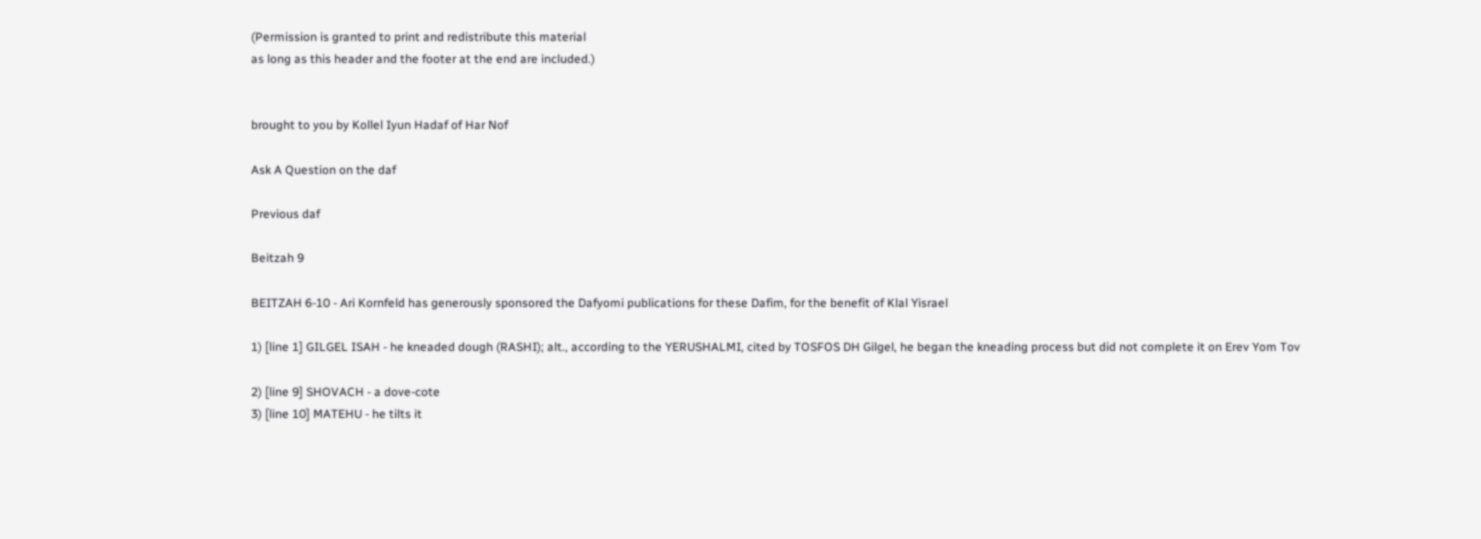(Permission is granted to print and redistribute this material
as long as this header and the footer at the end are included.)


brought to you by Kollel Iyun Hadaf of Har Nof

Ask A Question on the daf

Previous daf

Beitzah 9

BEITZAH 6-10 - Ari Kornfeld has generously sponsored the Dafyomi publications for these Dafim, for the benefit of Klal Yisrael

1) [line 1] GILGEL ISAH - he kneaded dough (RASHI); alt., according to the YERUSHALMI, cited by TOSFOS DH Gilgel, he began the kneading process but did not complete it on Erev Yom Tov

2) [line 9] SHOVACH - a dove-cote
3) [line 10] MATEHU - he tilts it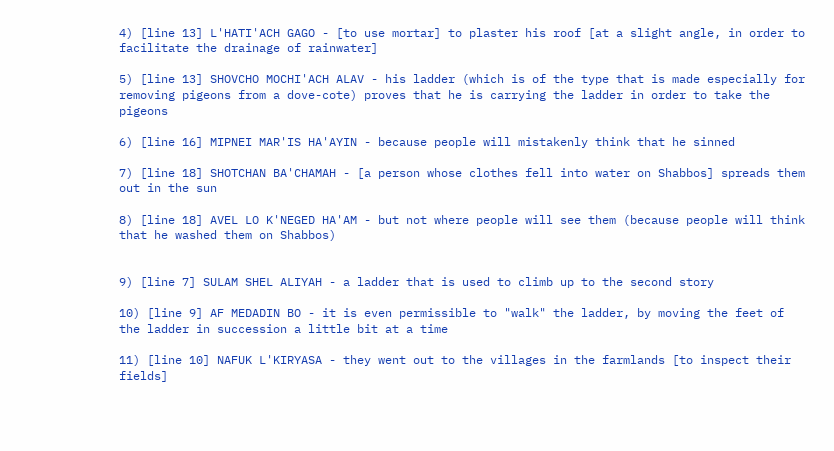4) [line 13] L'HATI'ACH GAGO - [to use mortar] to plaster his roof [at a slight angle, in order to facilitate the drainage of rainwater]

5) [line 13] SHOVCHO MOCHI'ACH ALAV - his ladder (which is of the type that is made especially for removing pigeons from a dove-cote) proves that he is carrying the ladder in order to take the pigeons

6) [line 16] MIPNEI MAR'IS HA'AYIN - because people will mistakenly think that he sinned

7) [line 18] SHOTCHAN BA'CHAMAH - [a person whose clothes fell into water on Shabbos] spreads them out in the sun

8) [line 18] AVEL LO K'NEGED HA'AM - but not where people will see them (because people will think that he washed them on Shabbos)


9) [line 7] SULAM SHEL ALIYAH - a ladder that is used to climb up to the second story

10) [line 9] AF MEDADIN BO - it is even permissible to "walk" the ladder, by moving the feet of the ladder in succession a little bit at a time

11) [line 10] NAFUK L'KIRYASA - they went out to the villages in the farmlands [to inspect their fields]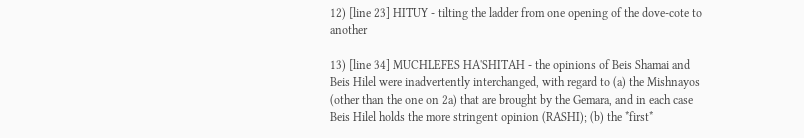12) [line 23] HITUY - tilting the ladder from one opening of the dove-cote to another

13) [line 34] MUCHLEFES HA'SHITAH - the opinions of Beis Shamai and Beis Hilel were inadvertently interchanged, with regard to (a) the Mishnayos (other than the one on 2a) that are brought by the Gemara, and in each case Beis Hilel holds the more stringent opinion (RASHI); (b) the *first*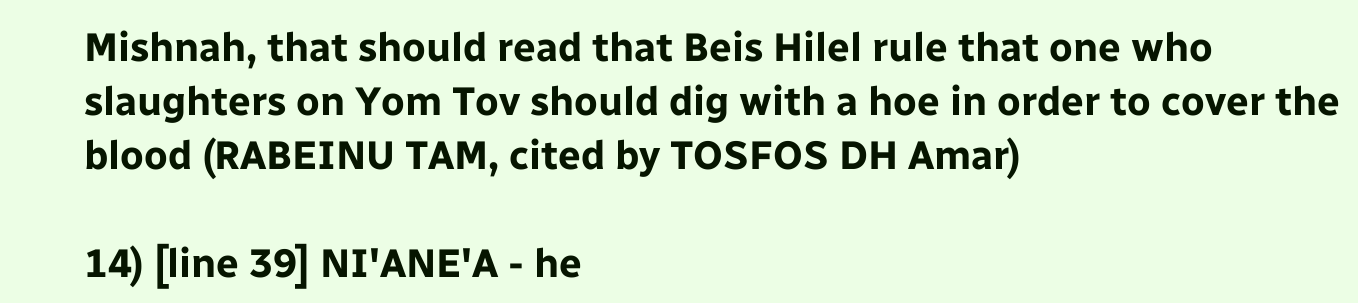Mishnah, that should read that Beis Hilel rule that one who slaughters on Yom Tov should dig with a hoe in order to cover the blood (RABEINU TAM, cited by TOSFOS DH Amar)

14) [line 39] NI'ANE'A - he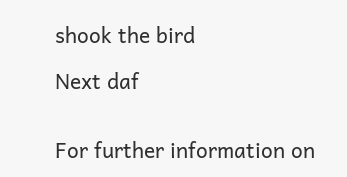shook the bird

Next daf


For further information on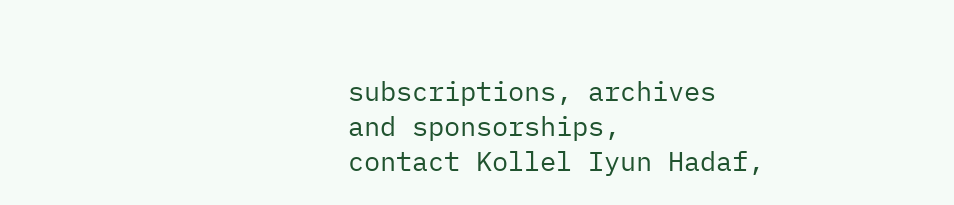subscriptions, archives and sponsorships,
contact Kollel Iyun Hadaf,